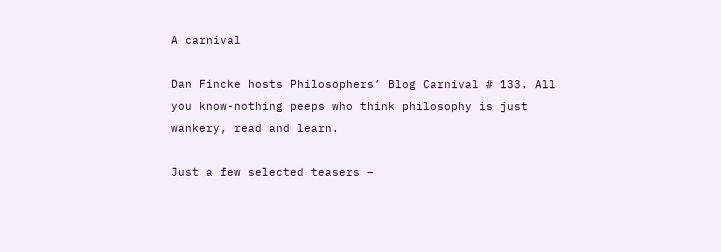A carnival

Dan Fincke hosts Philosophers’ Blog Carnival # 133. All you know-nothing peeps who think philosophy is just wankery, read and learn.

Just a few selected teasers –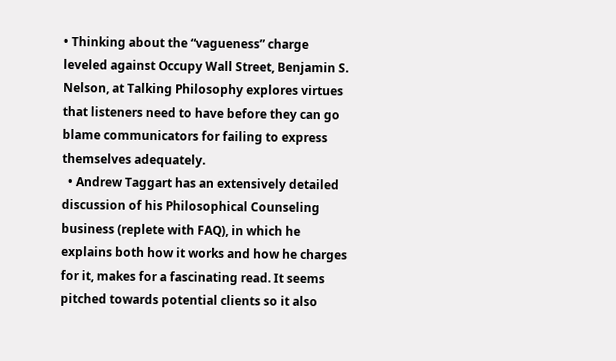• Thinking about the “vagueness” charge leveled against Occupy Wall Street, Benjamin S. Nelson, at Talking Philosophy explores virtues that listeners need to have before they can go blame communicators for failing to express themselves adequately.
  • Andrew Taggart has an extensively detailed discussion of his Philosophical Counseling business (replete with FAQ), in which he explains both how it works and how he charges for it, makes for a fascinating read. It seems pitched towards potential clients so it also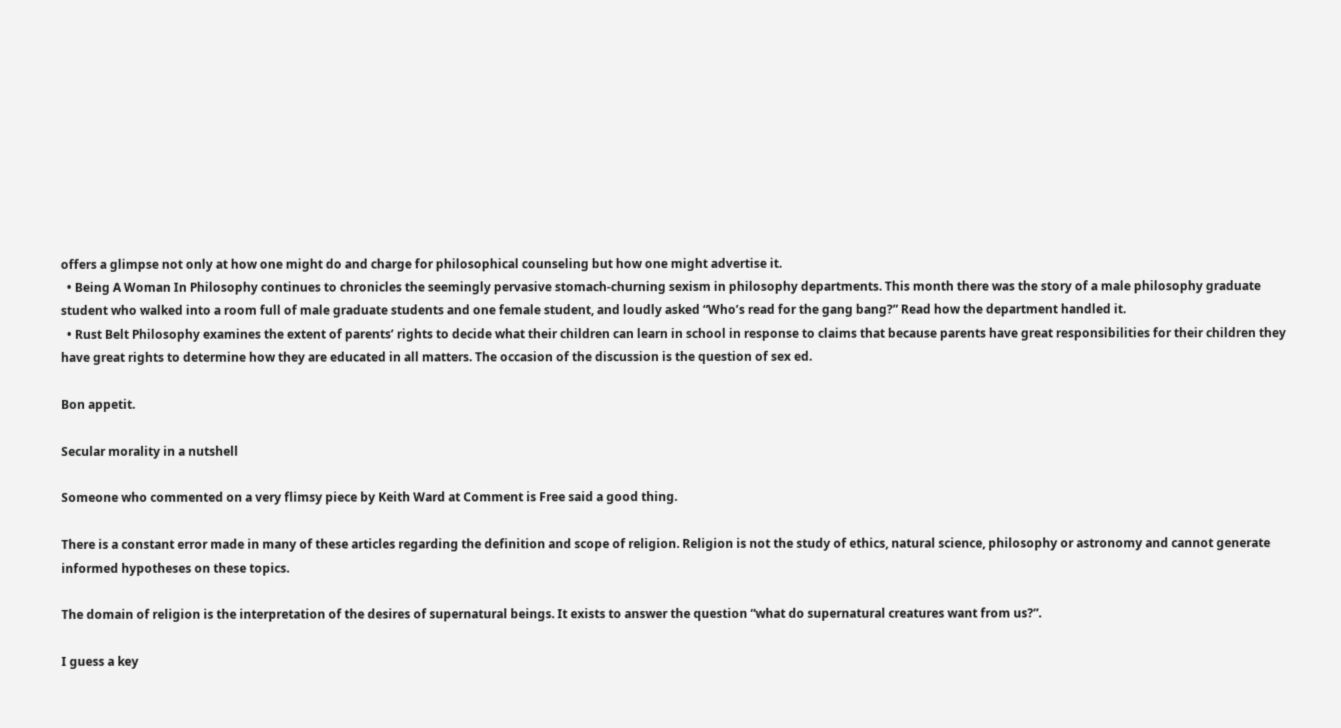offers a glimpse not only at how one might do and charge for philosophical counseling but how one might advertise it.
  • Being A Woman In Philosophy continues to chronicles the seemingly pervasive stomach-churning sexism in philosophy departments. This month there was the story of a male philosophy graduate student who walked into a room full of male graduate students and one female student, and loudly asked “Who’s read for the gang bang?” Read how the department handled it.
  • Rust Belt Philosophy examines the extent of parents’ rights to decide what their children can learn in school in response to claims that because parents have great responsibilities for their children they have great rights to determine how they are educated in all matters. The occasion of the discussion is the question of sex ed.

Bon appetit.

Secular morality in a nutshell

Someone who commented on a very flimsy piece by Keith Ward at Comment is Free said a good thing.

There is a constant error made in many of these articles regarding the definition and scope of religion. Religion is not the study of ethics, natural science, philosophy or astronomy and cannot generate informed hypotheses on these topics.

The domain of religion is the interpretation of the desires of supernatural beings. It exists to answer the question “what do supernatural creatures want from us?”.

I guess a key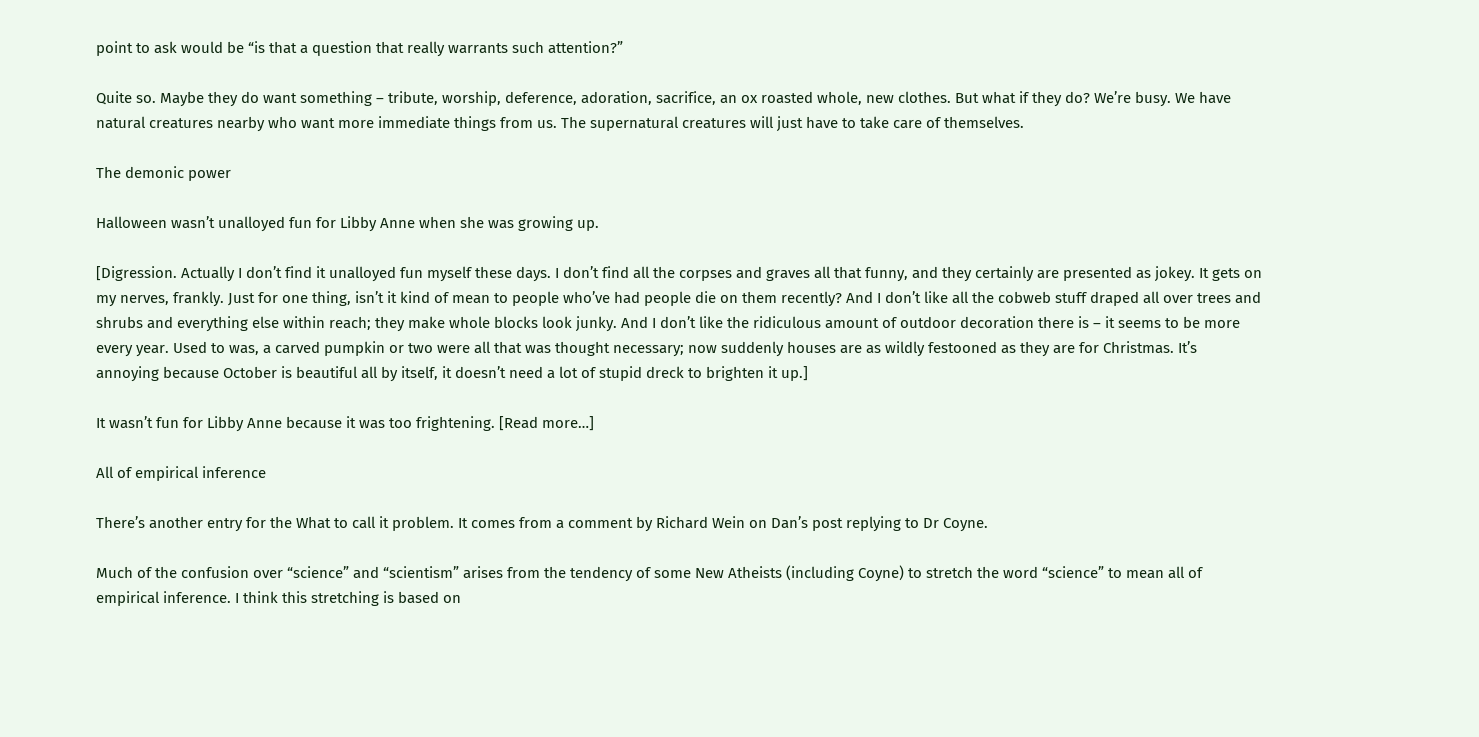point to ask would be “is that a question that really warrants such attention?”

Quite so. Maybe they do want something – tribute, worship, deference, adoration, sacrifice, an ox roasted whole, new clothes. But what if they do? We’re busy. We have natural creatures nearby who want more immediate things from us. The supernatural creatures will just have to take care of themselves.

The demonic power

Halloween wasn’t unalloyed fun for Libby Anne when she was growing up.

[Digression. Actually I don’t find it unalloyed fun myself these days. I don’t find all the corpses and graves all that funny, and they certainly are presented as jokey. It gets on my nerves, frankly. Just for one thing, isn’t it kind of mean to people who’ve had people die on them recently? And I don’t like all the cobweb stuff draped all over trees and shrubs and everything else within reach; they make whole blocks look junky. And I don’t like the ridiculous amount of outdoor decoration there is – it seems to be more every year. Used to was, a carved pumpkin or two were all that was thought necessary; now suddenly houses are as wildly festooned as they are for Christmas. It’s annoying because October is beautiful all by itself, it doesn’t need a lot of stupid dreck to brighten it up.]

It wasn’t fun for Libby Anne because it was too frightening. [Read more…]

All of empirical inference

There’s another entry for the What to call it problem. It comes from a comment by Richard Wein on Dan’s post replying to Dr Coyne.

Much of the confusion over “science” and “scientism” arises from the tendency of some New Atheists (including Coyne) to stretch the word “science” to mean all of empirical inference. I think this stretching is based on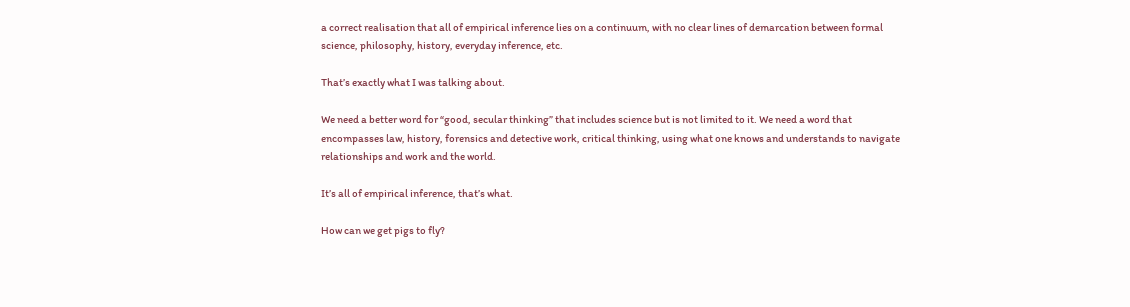a correct realisation that all of empirical inference lies on a continuum, with no clear lines of demarcation between formal science, philosophy, history, everyday inference, etc.

That’s exactly what I was talking about.

We need a better word for “good, secular thinking” that includes science but is not limited to it. We need a word that encompasses law, history, forensics and detective work, critical thinking, using what one knows and understands to navigate relationships and work and the world.

It’s all of empirical inference, that’s what.

How can we get pigs to fly?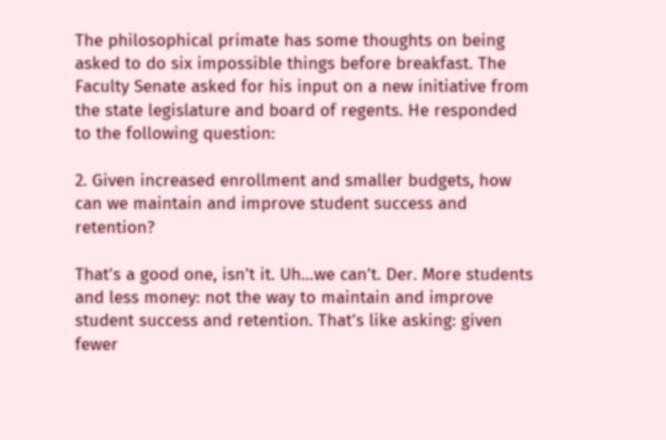The philosophical primate has some thoughts on being asked to do six impossible things before breakfast. The Faculty Senate asked for his input on a new initiative from the state legislature and board of regents. He responded to the following question:

2. Given increased enrollment and smaller budgets, how can we maintain and improve student success and retention?

That’s a good one, isn’t it. Uh…we can’t. Der. More students and less money: not the way to maintain and improve student success and retention. That’s like asking: given fewer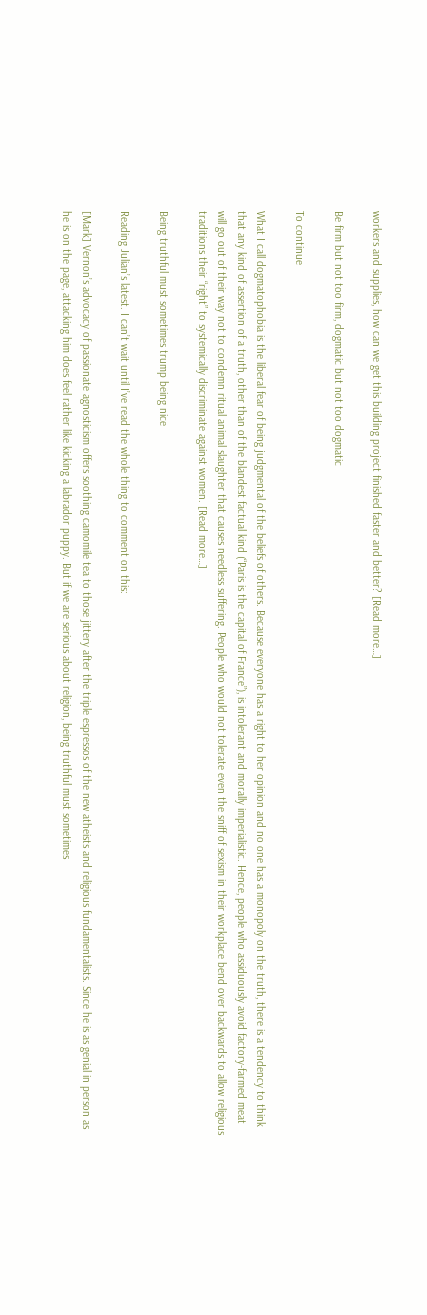workers and supplies, how can we get this building project finished faster and better? [Read more…]

Be firm but not too firm, dogmatic but not too dogmatic

To continue

What I call dogmatophobia is the liberal fear of being judgmental of the beliefs of others. Because everyone has a right to her opinion and no one has a monopoly on the truth, there is a tendency to think that any kind of assertion of a truth, other than of the blandest factual kind (“Paris is the capital of France”), is intolerant and morally imperialistic. Hence, people who assiduously avoid factory-farmed meat will go out of their way not to condemn ritual animal slaughter that causes needless suffering. People who would not tolerate even the sniff of sexism in their workplace bend over backwards to allow religious traditions their “right” to systemically discriminate against women. [Read more…]

Being truthful must sometimes trump being nice

Reading Julian’s latest. I can’t wait until I’ve read the whole thing to comment on this:

[Mark] Vernon’s advocacy of passionate agnosticism offers soothing camomile tea to those jittery after the triple espressos of the new atheists and religious fundamentalists. Since he is as genial in person as he is on the page, attacking him does feel rather like kicking a labrador puppy. But if we are serious about religion, being truthful must sometimes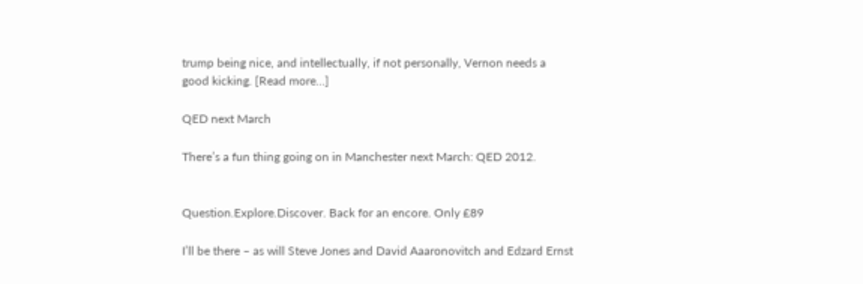trump being nice, and intellectually, if not personally, Vernon needs a good kicking. [Read more…]

QED next March

There’s a fun thing going on in Manchester next March: QED 2012.


Question.Explore.Discover. Back for an encore. Only £89

I’ll be there – as will Steve Jones and David Aaaronovitch and Edzard Ernst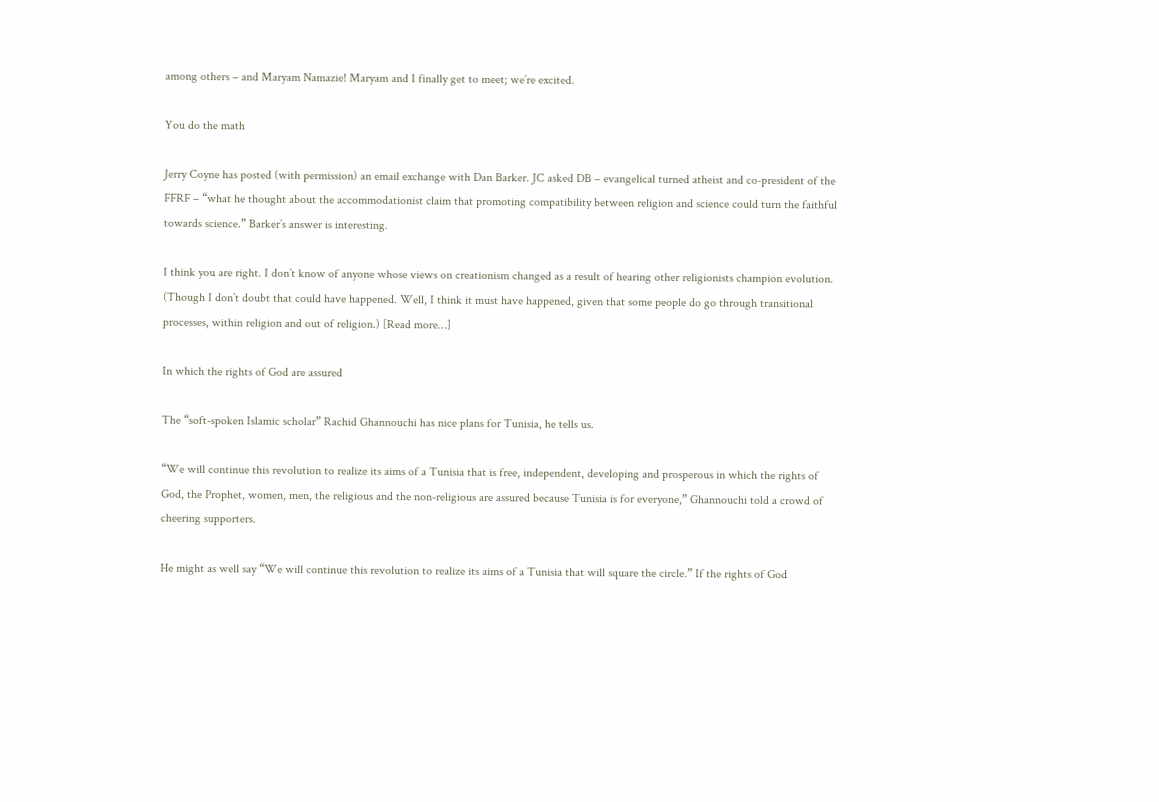among others – and Maryam Namazie! Maryam and I finally get to meet; we’re excited.

You do the math

Jerry Coyne has posted (with permission) an email exchange with Dan Barker. JC asked DB – evangelical turned atheist and co-president of the FFRF – “what he thought about the accommodationist claim that promoting compatibility between religion and science could turn the faithful towards science.” Barker’s answer is interesting.

I think you are right. I don’t know of anyone whose views on creationism changed as a result of hearing other religionists champion evolution. (Though I don’t doubt that could have happened. Well, I think it must have happened, given that some people do go through transitional processes, within religion and out of religion.) [Read more…]

In which the rights of God are assured

The “soft-spoken Islamic scholar” Rachid Ghannouchi has nice plans for Tunisia, he tells us.

“We will continue this revolution to realize its aims of a Tunisia that is free, independent, developing and prosperous in which the rights of God, the Prophet, women, men, the religious and the non-religious are assured because Tunisia is for everyone,” Ghannouchi told a crowd of cheering supporters.

He might as well say “We will continue this revolution to realize its aims of a Tunisia that will square the circle.” If the rights of God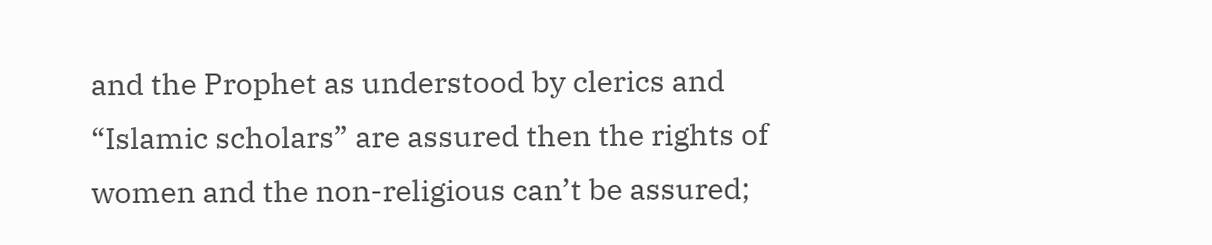and the Prophet as understood by clerics and “Islamic scholars” are assured then the rights of women and the non-religious can’t be assured;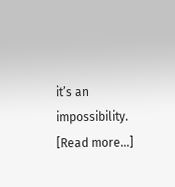it’s an impossibility. [Read more…]